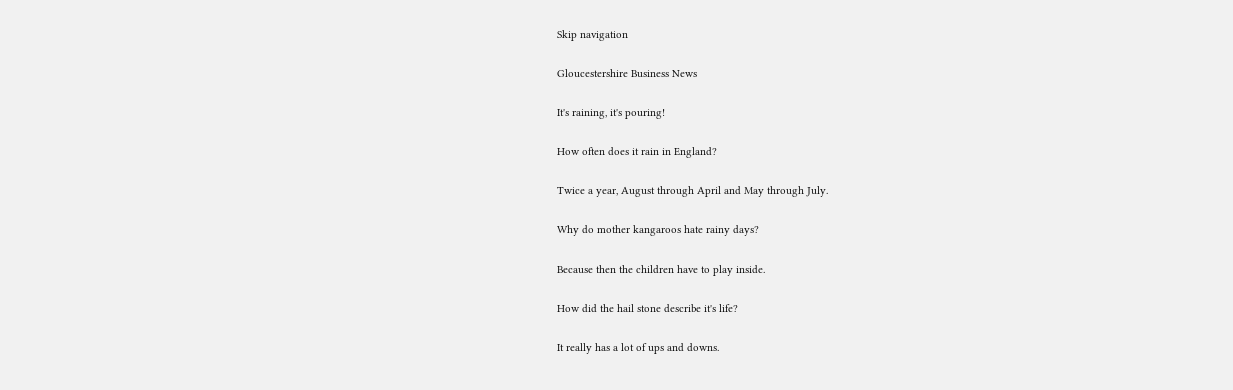Skip navigation

Gloucestershire Business News

It's raining, it's pouring!

How often does it rain in England?

Twice a year, August through April and May through July.

Why do mother kangaroos hate rainy days?

Because then the children have to play inside.

How did the hail stone describe it's life?

It really has a lot of ups and downs.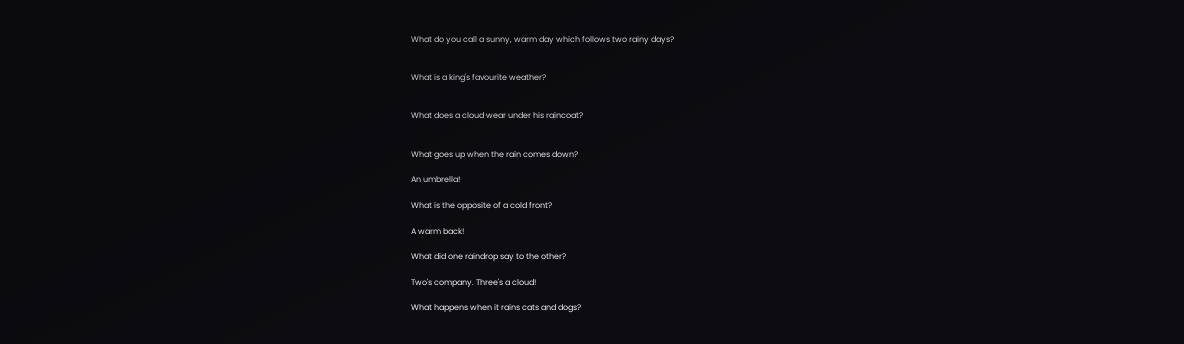What do you call a sunny, warm day which follows two rainy days?


What is a king's favourite weather?


What does a cloud wear under his raincoat?


What goes up when the rain comes down?

An umbrella!

What is the opposite of a cold front?

A warm back!

What did one raindrop say to the other?

Two's company. Three's a cloud!

What happens when it rains cats and dogs?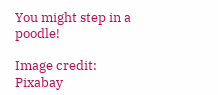You might step in a poodle!

Image credit: Pixabay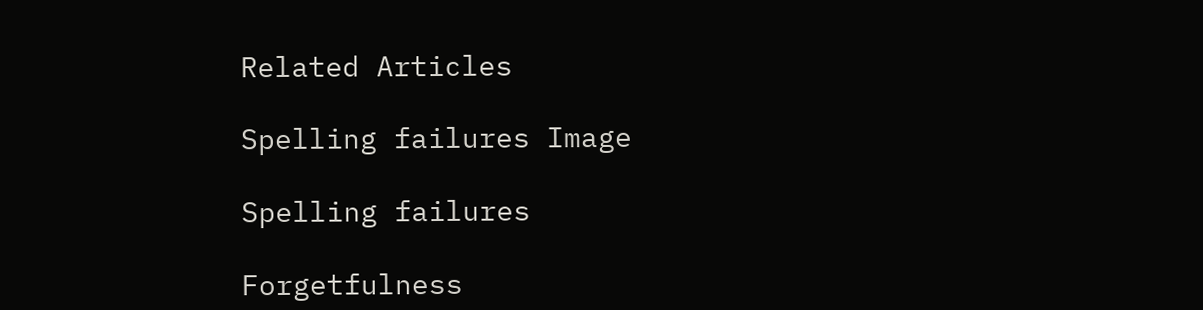Related Articles

Spelling failures Image

Spelling failures

Forgetfulness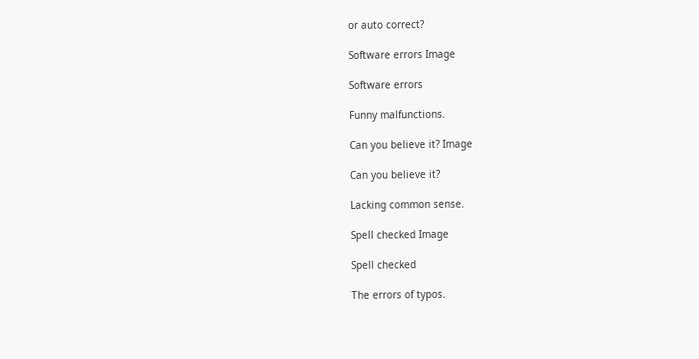or auto correct?

Software errors Image

Software errors

Funny malfunctions.

Can you believe it? Image

Can you believe it?

Lacking common sense.

Spell checked Image

Spell checked

The errors of typos.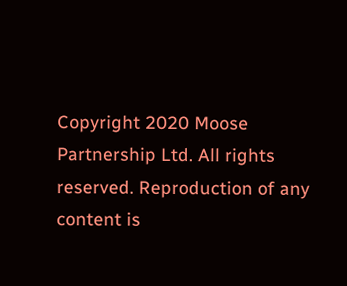Copyright 2020 Moose Partnership Ltd. All rights reserved. Reproduction of any content is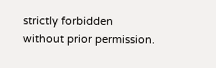strictly forbidden without prior permission.